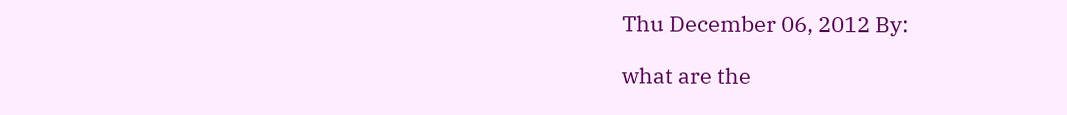Thu December 06, 2012 By:

what are the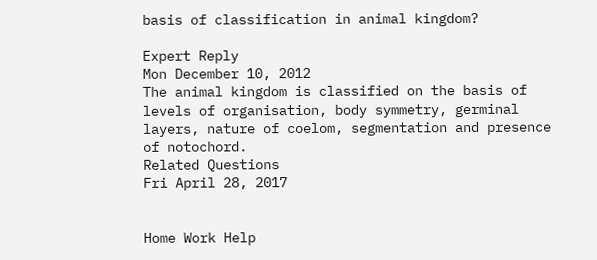basis of classification in animal kingdom?

Expert Reply
Mon December 10, 2012
The animal kingdom is classified on the basis of levels of organisation, body symmetry, germinal layers, nature of coelom, segmentation and presence of notochord.
Related Questions
Fri April 28, 2017


Home Work Help